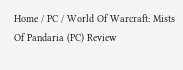Home / PC / World Of Warcraft: Mists Of Pandaria (PC) Review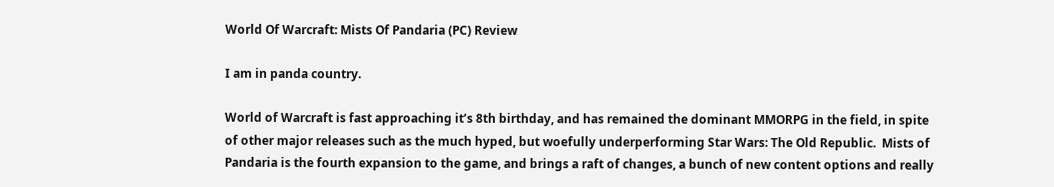World Of Warcraft: Mists Of Pandaria (PC) Review

I am in panda country.

World of Warcraft is fast approaching it’s 8th birthday, and has remained the dominant MMORPG in the field, in spite of other major releases such as the much hyped, but woefully underperforming Star Wars: The Old Republic.  Mists of Pandaria is the fourth expansion to the game, and brings a raft of changes, a bunch of new content options and really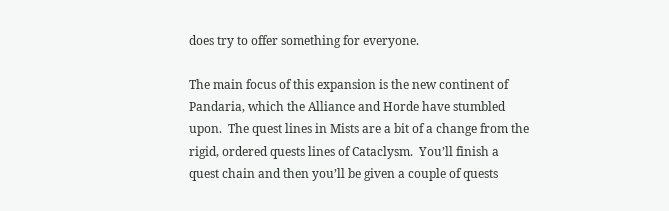does try to offer something for everyone.

The main focus of this expansion is the new continent of Pandaria, which the Alliance and Horde have stumbled upon.  The quest lines in Mists are a bit of a change from the rigid, ordered quests lines of Cataclysm.  You’ll finish a quest chain and then you’ll be given a couple of quests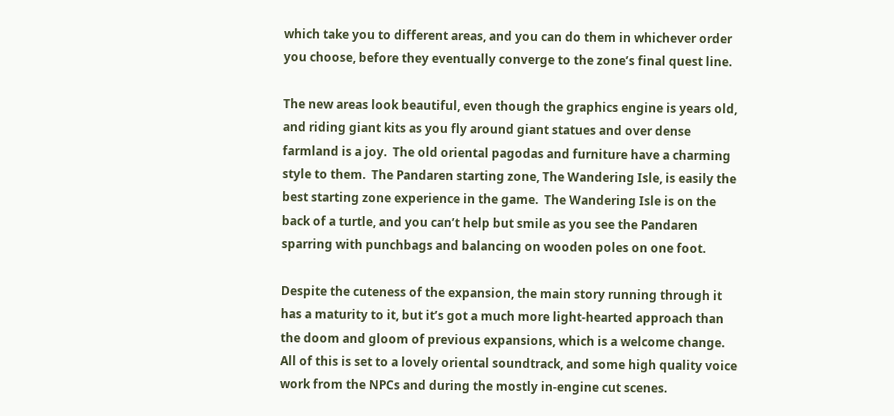which take you to different areas, and you can do them in whichever order you choose, before they eventually converge to the zone’s final quest line.

The new areas look beautiful, even though the graphics engine is years old, and riding giant kits as you fly around giant statues and over dense farmland is a joy.  The old oriental pagodas and furniture have a charming style to them.  The Pandaren starting zone, The Wandering Isle, is easily the best starting zone experience in the game.  The Wandering Isle is on the back of a turtle, and you can’t help but smile as you see the Pandaren sparring with punchbags and balancing on wooden poles on one foot.

Despite the cuteness of the expansion, the main story running through it has a maturity to it, but it’s got a much more light-hearted approach than the doom and gloom of previous expansions, which is a welcome change.  All of this is set to a lovely oriental soundtrack, and some high quality voice work from the NPCs and during the mostly in-engine cut scenes.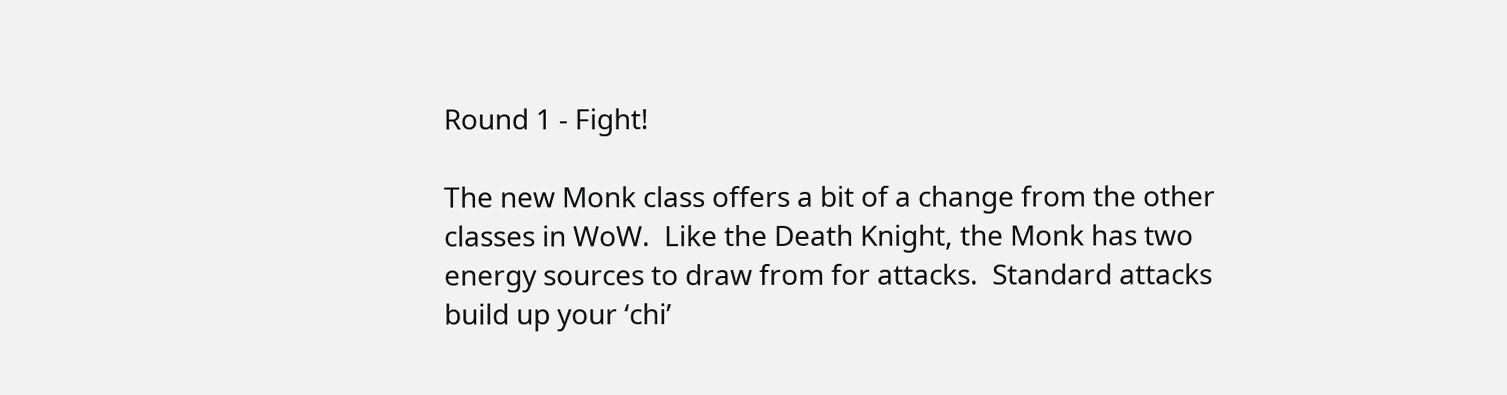Round 1 - Fight!

The new Monk class offers a bit of a change from the other classes in WoW.  Like the Death Knight, the Monk has two energy sources to draw from for attacks.  Standard attacks build up your ‘chi’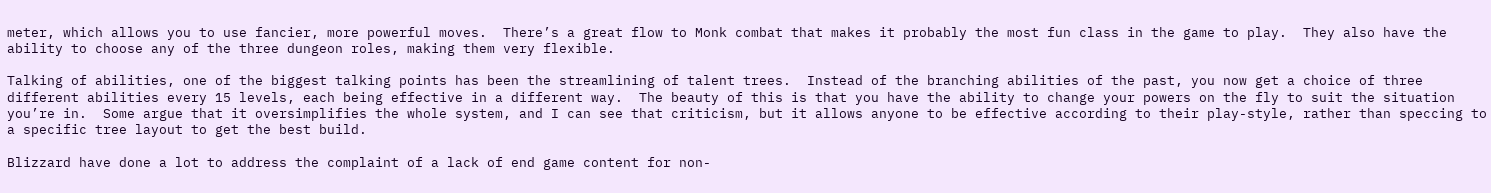meter, which allows you to use fancier, more powerful moves.  There’s a great flow to Monk combat that makes it probably the most fun class in the game to play.  They also have the ability to choose any of the three dungeon roles, making them very flexible.

Talking of abilities, one of the biggest talking points has been the streamlining of talent trees.  Instead of the branching abilities of the past, you now get a choice of three different abilities every 15 levels, each being effective in a different way.  The beauty of this is that you have the ability to change your powers on the fly to suit the situation you’re in.  Some argue that it oversimplifies the whole system, and I can see that criticism, but it allows anyone to be effective according to their play-style, rather than speccing to a specific tree layout to get the best build.

Blizzard have done a lot to address the complaint of a lack of end game content for non-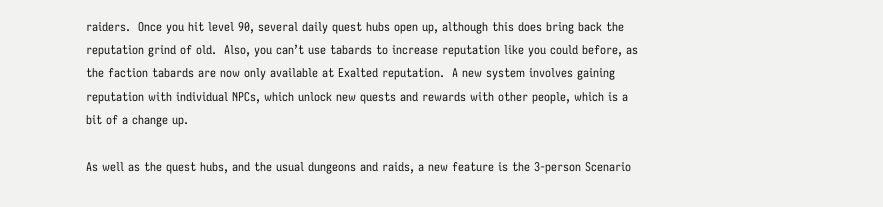raiders.  Once you hit level 90, several daily quest hubs open up, although this does bring back the reputation grind of old.  Also, you can’t use tabards to increase reputation like you could before, as the faction tabards are now only available at Exalted reputation.  A new system involves gaining reputation with individual NPCs, which unlock new quests and rewards with other people, which is a bit of a change up.

As well as the quest hubs, and the usual dungeons and raids, a new feature is the 3-person Scenario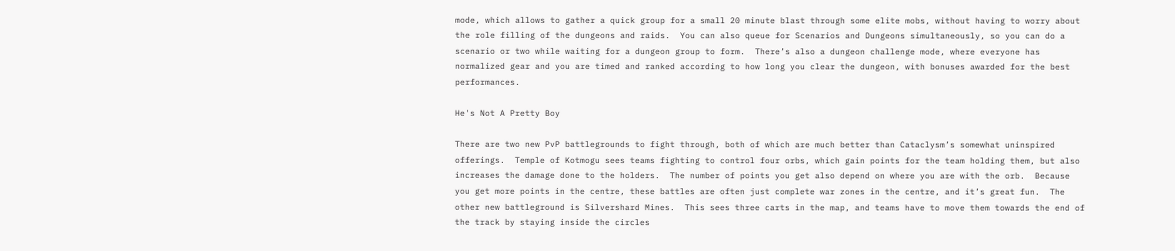mode, which allows to gather a quick group for a small 20 minute blast through some elite mobs, without having to worry about the role filling of the dungeons and raids.  You can also queue for Scenarios and Dungeons simultaneously, so you can do a scenario or two while waiting for a dungeon group to form.  There’s also a dungeon challenge mode, where everyone has normalized gear and you are timed and ranked according to how long you clear the dungeon, with bonuses awarded for the best performances.

He's Not A Pretty Boy

There are two new PvP battlegrounds to fight through, both of which are much better than Cataclysm’s somewhat uninspired offerings.  Temple of Kotmogu sees teams fighting to control four orbs, which gain points for the team holding them, but also increases the damage done to the holders.  The number of points you get also depend on where you are with the orb.  Because you get more points in the centre, these battles are often just complete war zones in the centre, and it’s great fun.  The other new battleground is Silvershard Mines.  This sees three carts in the map, and teams have to move them towards the end of the track by staying inside the circles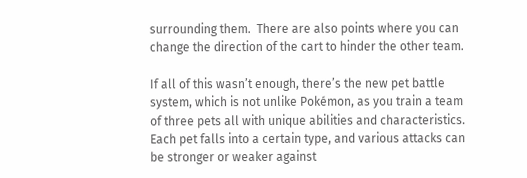surrounding them.  There are also points where you can change the direction of the cart to hinder the other team.

If all of this wasn’t enough, there’s the new pet battle system, which is not unlike Pokémon, as you train a team of three pets all with unique abilities and characteristics.  Each pet falls into a certain type, and various attacks can be stronger or weaker against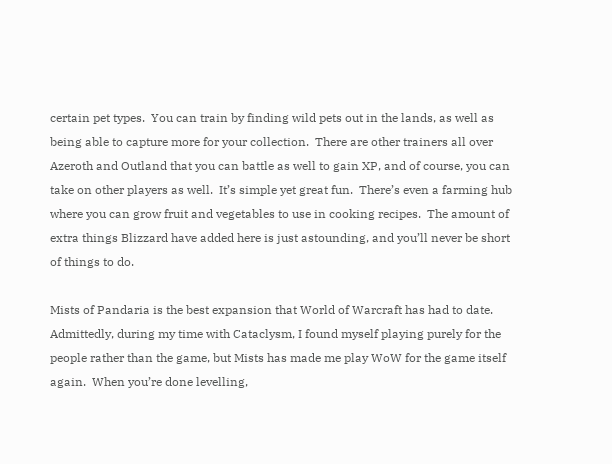certain pet types.  You can train by finding wild pets out in the lands, as well as being able to capture more for your collection.  There are other trainers all over Azeroth and Outland that you can battle as well to gain XP, and of course, you can take on other players as well.  It’s simple yet great fun.  There’s even a farming hub where you can grow fruit and vegetables to use in cooking recipes.  The amount of extra things Blizzard have added here is just astounding, and you’ll never be short of things to do.

Mists of Pandaria is the best expansion that World of Warcraft has had to date.  Admittedly, during my time with Cataclysm, I found myself playing purely for the people rather than the game, but Mists has made me play WoW for the game itself again.  When you’re done levelling,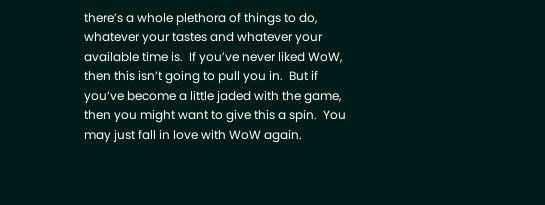there’s a whole plethora of things to do, whatever your tastes and whatever your available time is.  If you’ve never liked WoW, then this isn’t going to pull you in.  But if you’ve become a little jaded with the game, then you might want to give this a spin.  You may just fall in love with WoW again.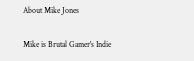About Mike Jones

Mike is Brutal Gamer's Indie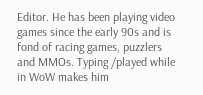Editor. He has been playing video games since the early 90s and is fond of racing games, puzzlers and MMOs. Typing /played while in WoW makes him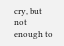cry, but not enough to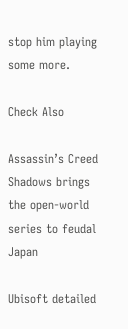stop him playing some more.

Check Also

Assassin’s Creed Shadows brings the open-world series to feudal Japan

Ubisoft detailed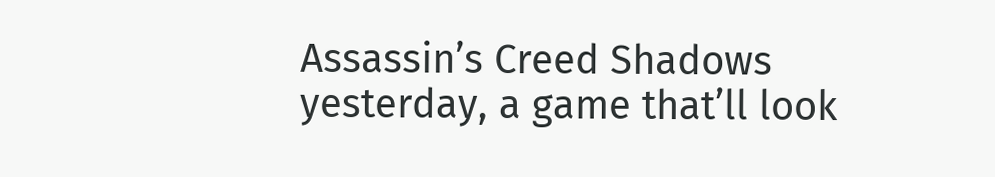Assassin’s Creed Shadows yesterday, a game that’ll look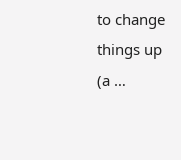to change things up (a …